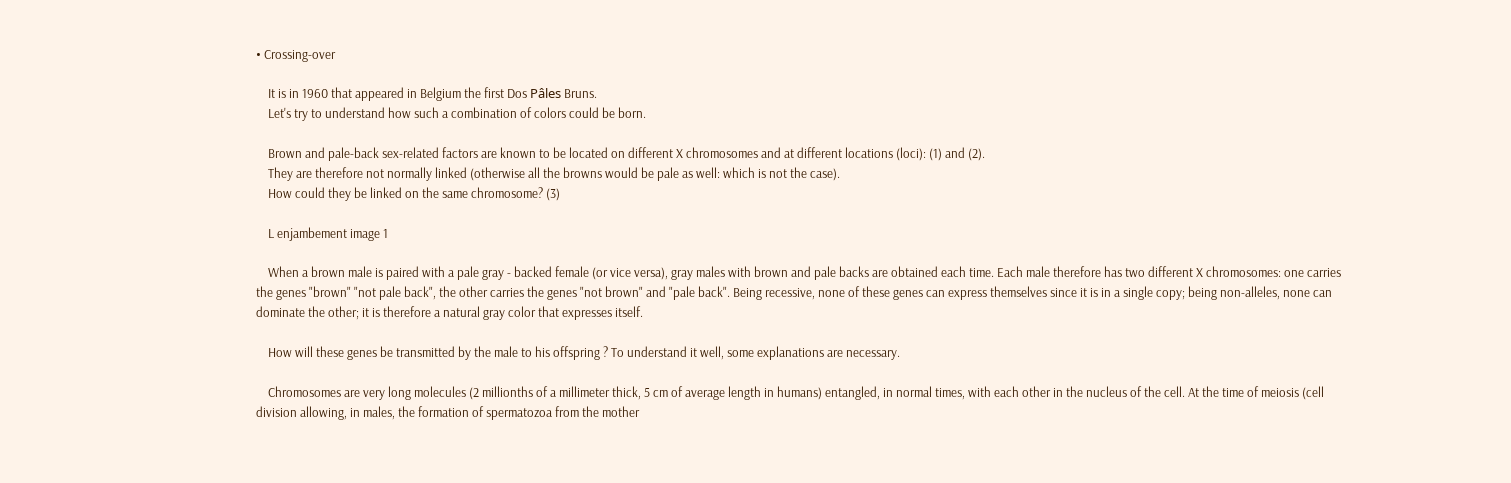• Crossing-over

    It is in 1960 that appeared in Belgium the first Dos Pâles Bruns.
    Let's try to understand how such a combination of colors could be born.

    Brown and pale-back sex-related factors are known to be located on different X chromosomes and at different locations (loci): (1) and (2).
    They are therefore not normally linked (otherwise all the browns would be pale as well: which is not the case).
    How could they be linked on the same chromosome? (3)

    L enjambement image 1

    When a brown male is paired with a pale gray - backed female (or vice versa), gray males with brown and pale backs are obtained each time. Each male therefore has two different X chromosomes: one carries the genes "brown" "not pale back", the other carries the genes "not brown" and "pale back". Being recessive, none of these genes can express themselves since it is in a single copy; being non-alleles, none can dominate the other; it is therefore a natural gray color that expresses itself.

    How will these genes be transmitted by the male to his offspring ? To understand it well, some explanations are necessary.

    Chromosomes are very long molecules (2 millionths of a millimeter thick, 5 cm of average length in humans) entangled, in normal times, with each other in the nucleus of the cell. At the time of meiosis (cell division allowing, in males, the formation of spermatozoa from the mother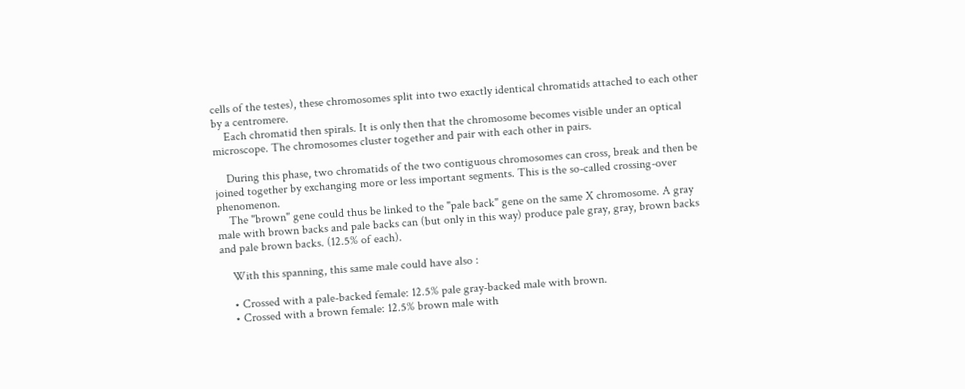cells of the testes), these chromosomes split into two exactly identical chromatids attached to each other by a centromere.
    Each chromatid then spirals. It is only then that the chromosome becomes visible under an optical microscope. The chromosomes cluster together and pair with each other in pairs.

    During this phase, two chromatids of the two contiguous chromosomes can cross, break and then be joined together by exchanging more or less important segments. This is the so-called crossing-over phenomenon.
    The "brown" gene could thus be linked to the "pale back" gene on the same X chromosome. A gray male with brown backs and pale backs can (but only in this way) produce pale gray, gray, brown backs and pale brown backs. (12.5% of each).

    With this spanning, this same male could have also :

    • Crossed with a pale-backed female: 12.5% pale gray-backed male with brown.
    • Crossed with a brown female: 12.5% brown male with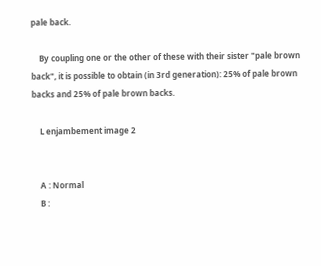pale back.

    By coupling one or the other of these with their sister "pale brown back", it is possible to obtain (in 3rd generation): 25% of pale brown backs and 25% of pale brown backs.

    L enjambement image 2


    A : Normal
    B :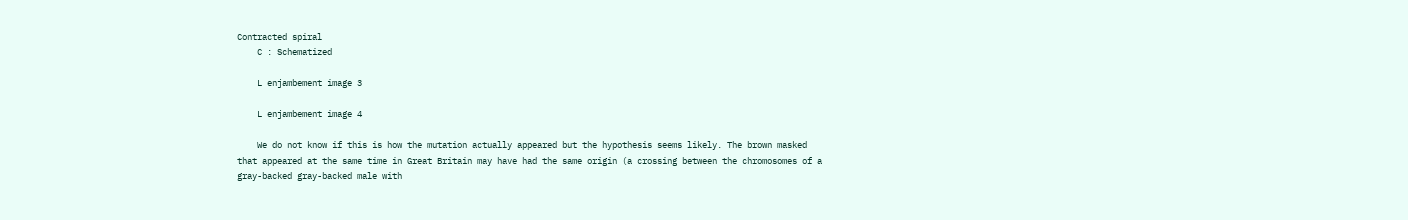Contracted spiral
    C : Schematized

    L enjambement image 3

    L enjambement image 4

    We do not know if this is how the mutation actually appeared but the hypothesis seems likely. The brown masked that appeared at the same time in Great Britain may have had the same origin (a crossing between the chromosomes of a gray-backed gray-backed male with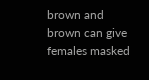brown and brown can give females masked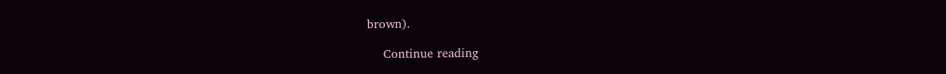brown).

    Continue reading